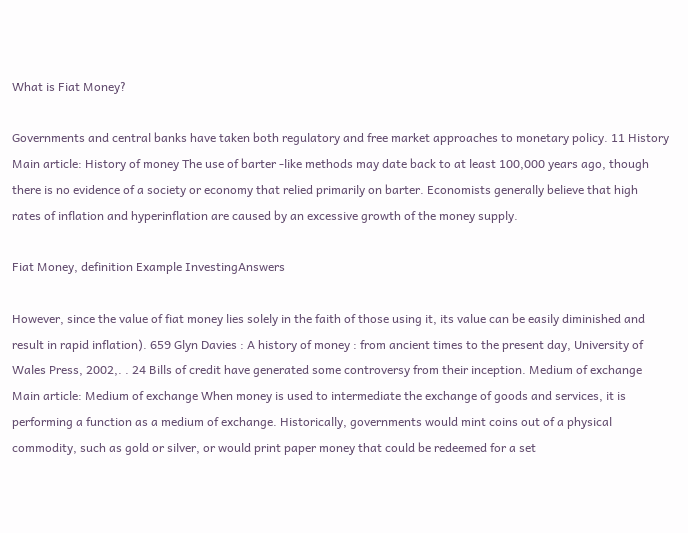What is Fiat Money?

Governments and central banks have taken both regulatory and free market approaches to monetary policy. 11 History Main article: History of money The use of barter -like methods may date back to at least 100,000 years ago, though there is no evidence of a society or economy that relied primarily on barter. Economists generally believe that high rates of inflation and hyperinflation are caused by an excessive growth of the money supply.

Fiat Money, definition Example InvestingAnswers

However, since the value of fiat money lies solely in the faith of those using it, its value can be easily diminished and result in rapid inflation). 659 Glyn Davies : A history of money : from ancient times to the present day, University of Wales Press, 2002,. . 24 Bills of credit have generated some controversy from their inception. Medium of exchange Main article: Medium of exchange When money is used to intermediate the exchange of goods and services, it is performing a function as a medium of exchange. Historically, governments would mint coins out of a physical commodity, such as gold or silver, or would print paper money that could be redeemed for a set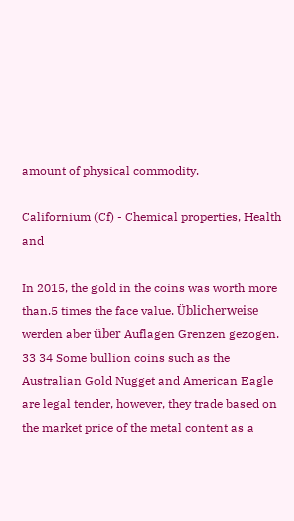amount of physical commodity.

Californium (Cf) - Chemical properties, Health and

In 2015, the gold in the coins was worth more than.5 times the face value. Üblicherweise werden aber über Auflagen Grenzen gezogen. 33 34 Some bullion coins such as the Australian Gold Nugget and American Eagle are legal tender, however, they trade based on the market price of the metal content as a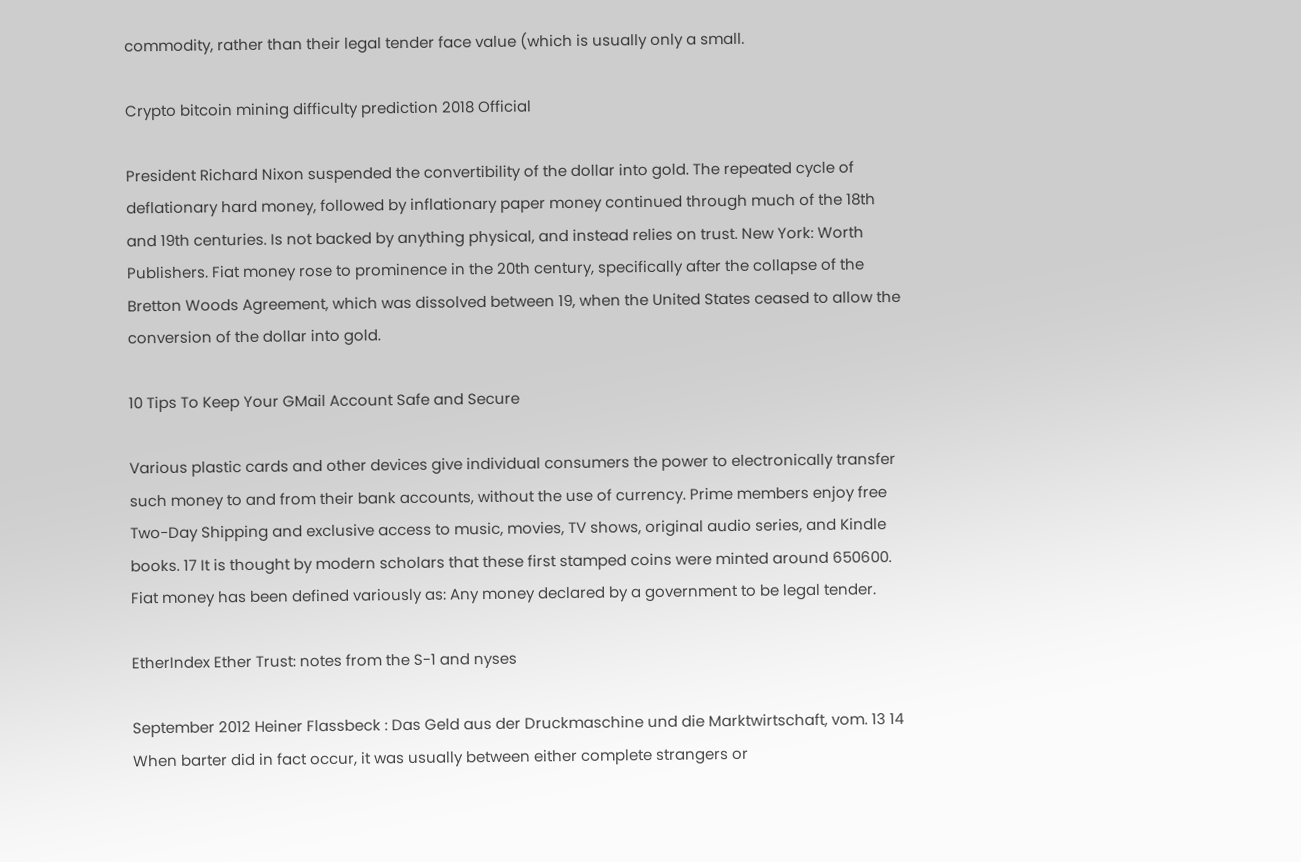commodity, rather than their legal tender face value (which is usually only a small.

Crypto bitcoin mining difficulty prediction 2018 Official

President Richard Nixon suspended the convertibility of the dollar into gold. The repeated cycle of deflationary hard money, followed by inflationary paper money continued through much of the 18th and 19th centuries. Is not backed by anything physical, and instead relies on trust. New York: Worth Publishers. Fiat money rose to prominence in the 20th century, specifically after the collapse of the Bretton Woods Agreement, which was dissolved between 19, when the United States ceased to allow the conversion of the dollar into gold.

10 Tips To Keep Your GMail Account Safe and Secure

Various plastic cards and other devices give individual consumers the power to electronically transfer such money to and from their bank accounts, without the use of currency. Prime members enjoy free Two-Day Shipping and exclusive access to music, movies, TV shows, original audio series, and Kindle books. 17 It is thought by modern scholars that these first stamped coins were minted around 650600. Fiat money has been defined variously as: Any money declared by a government to be legal tender.

EtherIndex Ether Trust: notes from the S-1 and nyses

September 2012 Heiner Flassbeck : Das Geld aus der Druckmaschine und die Marktwirtschaft, vom. 13 14 When barter did in fact occur, it was usually between either complete strangers or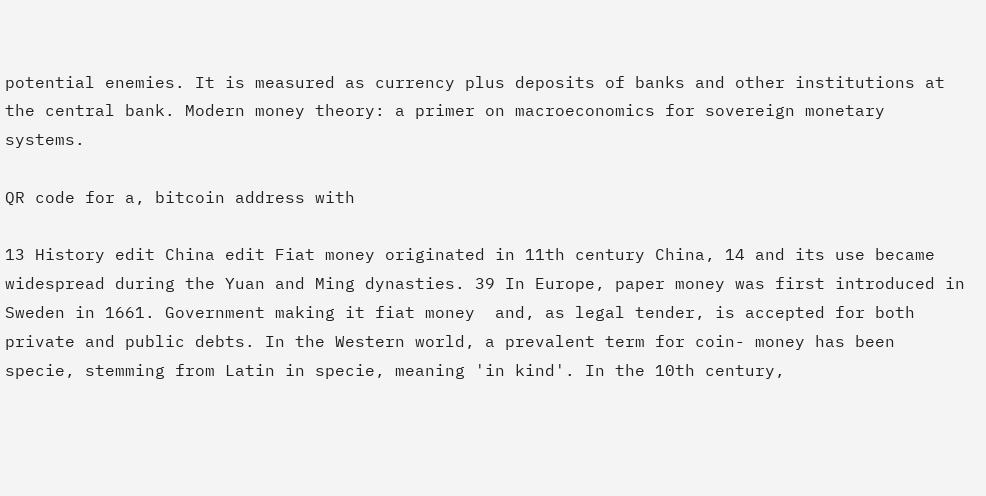potential enemies. It is measured as currency plus deposits of banks and other institutions at the central bank. Modern money theory: a primer on macroeconomics for sovereign monetary systems.

QR code for a, bitcoin address with

13 History edit China edit Fiat money originated in 11th century China, 14 and its use became widespread during the Yuan and Ming dynasties. 39 In Europe, paper money was first introduced in Sweden in 1661. Government making it fiat money  and, as legal tender, is accepted for both private and public debts. In the Western world, a prevalent term for coin- money has been specie, stemming from Latin in specie, meaning 'in kind'. In the 10th century,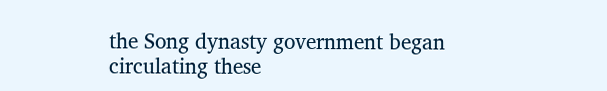the Song dynasty government began circulating these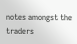notes amongst the traders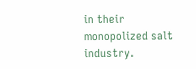in their monopolized salt industry.